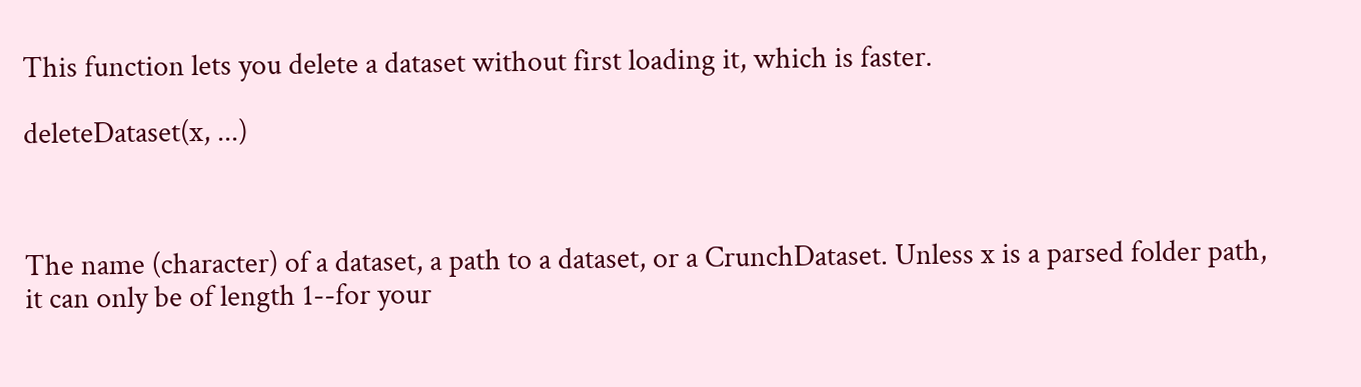This function lets you delete a dataset without first loading it, which is faster.

deleteDataset(x, ...)



The name (character) of a dataset, a path to a dataset, or a CrunchDataset. Unless x is a parsed folder path, it can only be of length 1--for your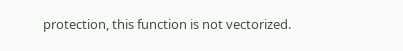protection, this function is not vectorized.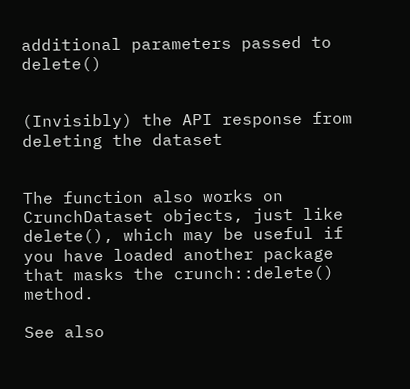additional parameters passed to delete()


(Invisibly) the API response from deleting the dataset


The function also works on CrunchDataset objects, just like delete(), which may be useful if you have loaded another package that masks the crunch::delete() method.

See also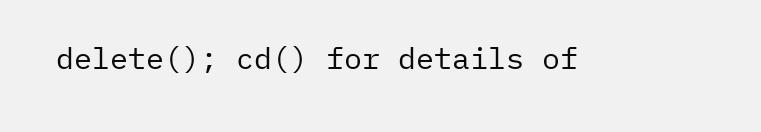delete(); cd() for details of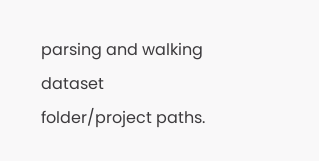parsing and walking dataset folder/project paths.